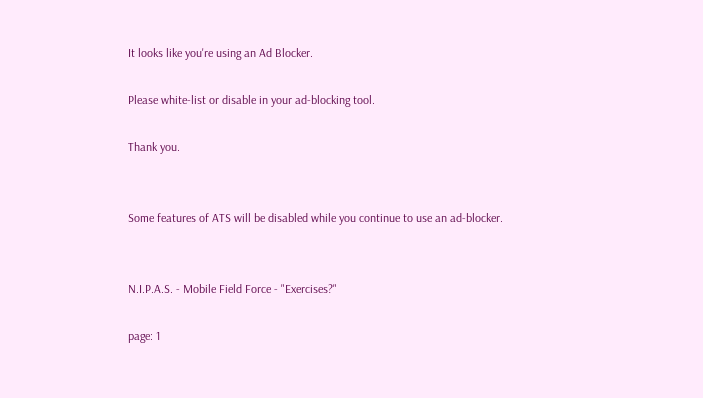It looks like you're using an Ad Blocker.

Please white-list or disable in your ad-blocking tool.

Thank you.


Some features of ATS will be disabled while you continue to use an ad-blocker.


N.I.P.A.S. - Mobile Field Force - "Exercises?"

page: 1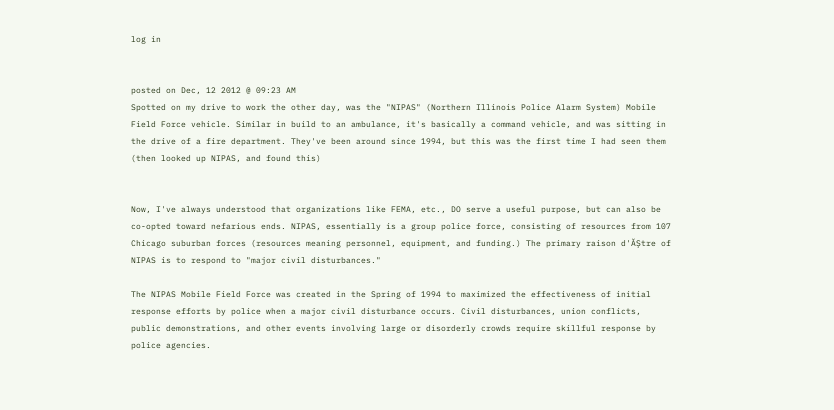log in


posted on Dec, 12 2012 @ 09:23 AM
Spotted on my drive to work the other day, was the "NIPAS" (Northern Illinois Police Alarm System) Mobile Field Force vehicle. Similar in build to an ambulance, it's basically a command vehicle, and was sitting in the drive of a fire department. They've been around since 1994, but this was the first time I had seen them (then looked up NIPAS, and found this)


Now, I've always understood that organizations like FEMA, etc., DO serve a useful purpose, but can also be co-opted toward nefarious ends. NIPAS, essentially is a group police force, consisting of resources from 107 Chicago suburban forces (resources meaning personnel, equipment, and funding.) The primary raison d'ĂȘtre of NIPAS is to respond to "major civil disturbances."

The NIPAS Mobile Field Force was created in the Spring of 1994 to maximized the effectiveness of initial response efforts by police when a major civil disturbance occurs. Civil disturbances, union conflicts, public demonstrations, and other events involving large or disorderly crowds require skillful response by police agencies.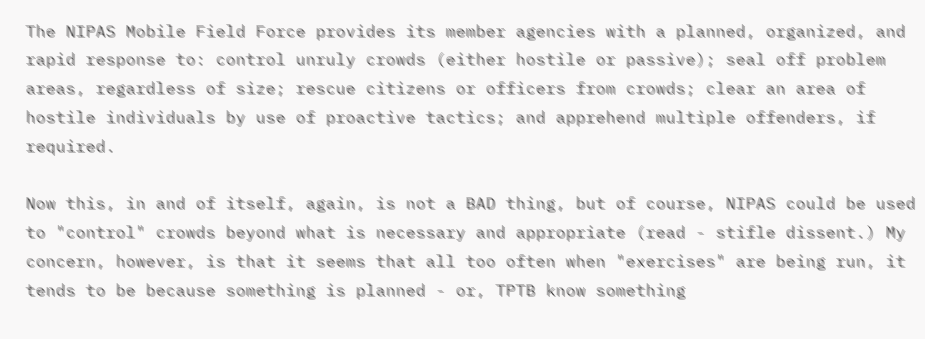The NIPAS Mobile Field Force provides its member agencies with a planned, organized, and rapid response to: control unruly crowds (either hostile or passive); seal off problem areas, regardless of size; rescue citizens or officers from crowds; clear an area of hostile individuals by use of proactive tactics; and apprehend multiple offenders, if required.

Now this, in and of itself, again, is not a BAD thing, but of course, NIPAS could be used to "control" crowds beyond what is necessary and appropriate (read - stifle dissent.) My concern, however, is that it seems that all too often when "exercises" are being run, it tends to be because something is planned - or, TPTB know something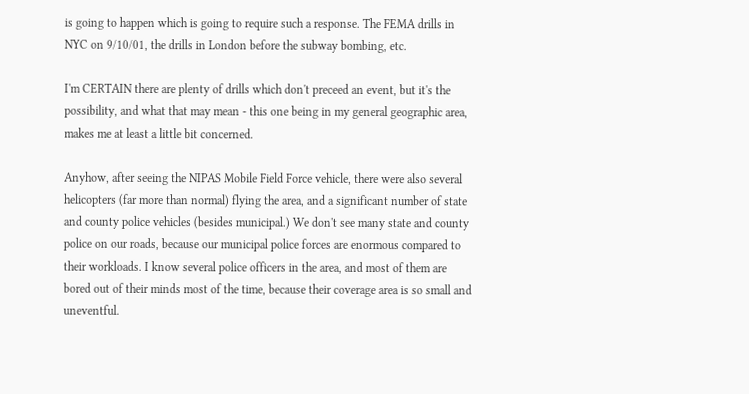is going to happen which is going to require such a response. The FEMA drills in NYC on 9/10/01, the drills in London before the subway bombing, etc.

I'm CERTAIN there are plenty of drills which don't preceed an event, but it's the possibility, and what that may mean - this one being in my general geographic area, makes me at least a little bit concerned.

Anyhow, after seeing the NIPAS Mobile Field Force vehicle, there were also several helicopters (far more than normal) flying the area, and a significant number of state and county police vehicles (besides municipal.) We don't see many state and county police on our roads, because our municipal police forces are enormous compared to their workloads. I know several police officers in the area, and most of them are bored out of their minds most of the time, because their coverage area is so small and uneventful.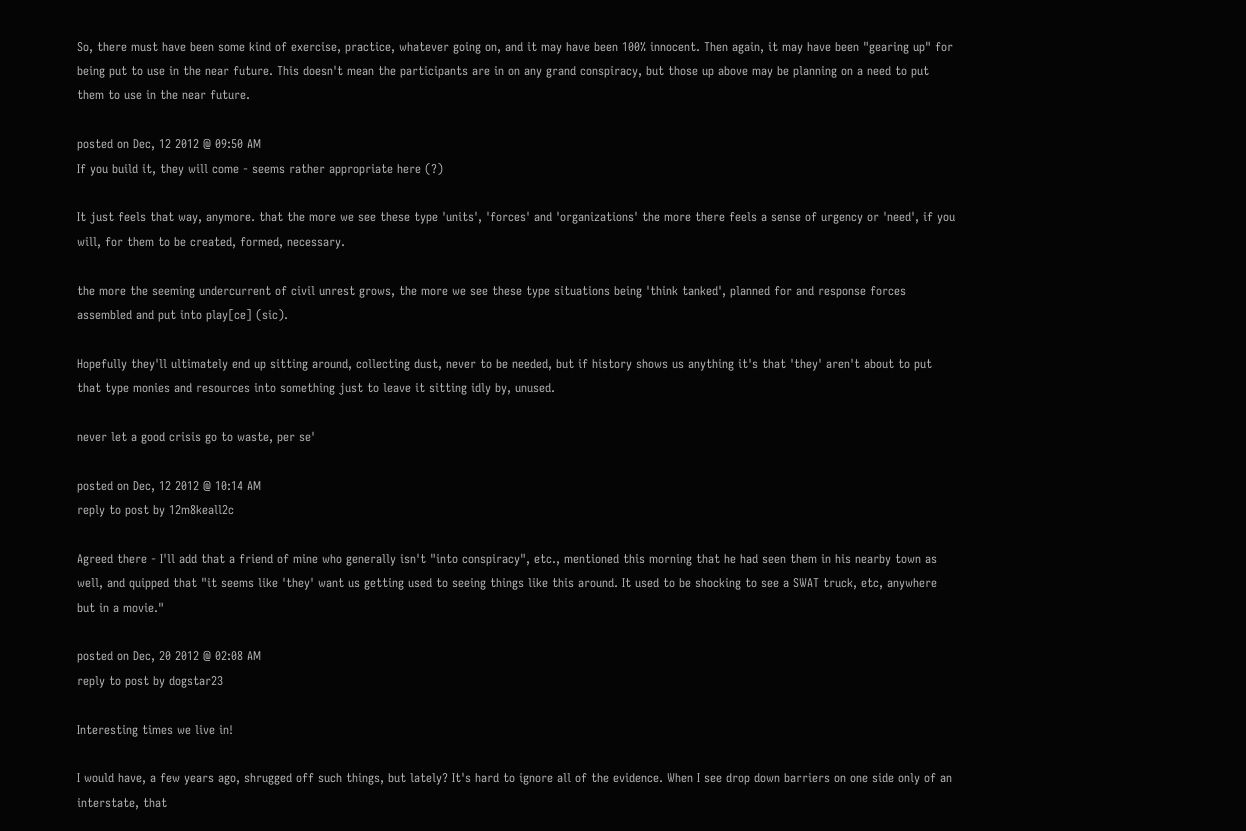So, there must have been some kind of exercise, practice, whatever going on, and it may have been 100% innocent. Then again, it may have been "gearing up" for being put to use in the near future. This doesn't mean the participants are in on any grand conspiracy, but those up above may be planning on a need to put them to use in the near future.

posted on Dec, 12 2012 @ 09:50 AM
If you build it, they will come - seems rather appropriate here (?)

It just feels that way, anymore. that the more we see these type 'units', 'forces' and 'organizations' the more there feels a sense of urgency or 'need', if you will, for them to be created, formed, necessary.

the more the seeming undercurrent of civil unrest grows, the more we see these type situations being 'think tanked', planned for and response forces assembled and put into play[ce] (sic).

Hopefully they'll ultimately end up sitting around, collecting dust, never to be needed, but if history shows us anything it's that 'they' aren't about to put that type monies and resources into something just to leave it sitting idly by, unused.

never let a good crisis go to waste, per se'

posted on Dec, 12 2012 @ 10:14 AM
reply to post by 12m8keall2c

Agreed there - I'll add that a friend of mine who generally isn't "into conspiracy", etc., mentioned this morning that he had seen them in his nearby town as well, and quipped that "it seems like 'they' want us getting used to seeing things like this around. It used to be shocking to see a SWAT truck, etc, anywhere but in a movie."

posted on Dec, 20 2012 @ 02:08 AM
reply to post by dogstar23

Interesting times we live in!

I would have, a few years ago, shrugged off such things, but lately? It's hard to ignore all of the evidence. When I see drop down barriers on one side only of an interstate, that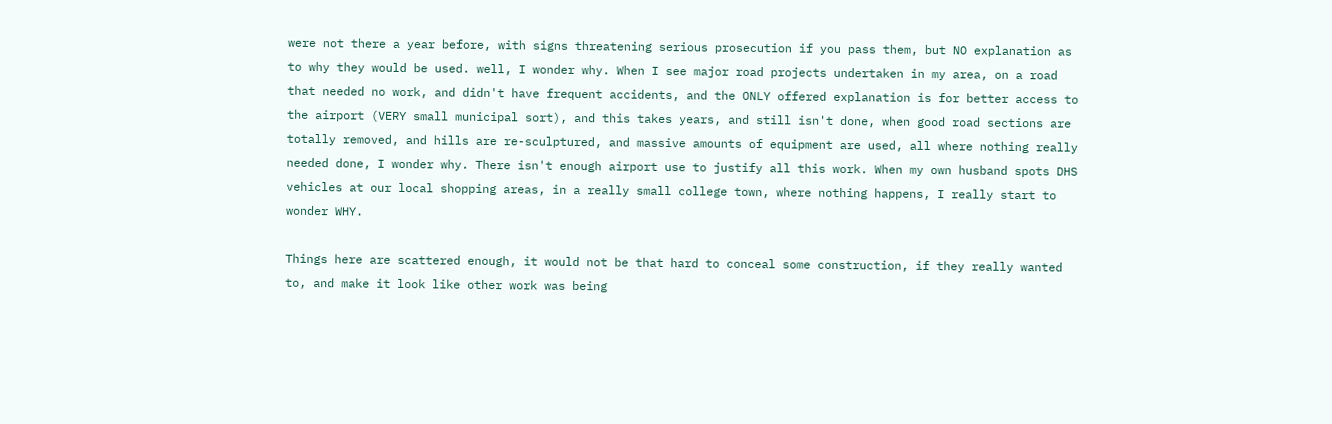were not there a year before, with signs threatening serious prosecution if you pass them, but NO explanation as to why they would be used. well, I wonder why. When I see major road projects undertaken in my area, on a road that needed no work, and didn't have frequent accidents, and the ONLY offered explanation is for better access to the airport (VERY small municipal sort), and this takes years, and still isn't done, when good road sections are totally removed, and hills are re-sculptured, and massive amounts of equipment are used, all where nothing really needed done, I wonder why. There isn't enough airport use to justify all this work. When my own husband spots DHS vehicles at our local shopping areas, in a really small college town, where nothing happens, I really start to wonder WHY.

Things here are scattered enough, it would not be that hard to conceal some construction, if they really wanted to, and make it look like other work was being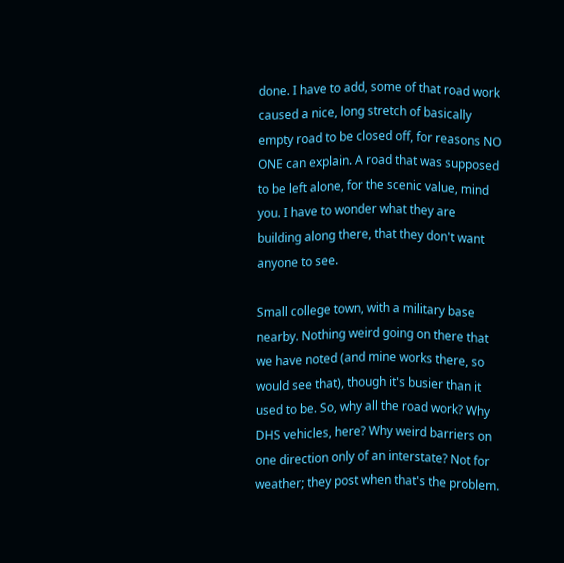done. I have to add, some of that road work caused a nice, long stretch of basically empty road to be closed off, for reasons NO ONE can explain. A road that was supposed to be left alone, for the scenic value, mind you. I have to wonder what they are building along there, that they don't want anyone to see.

Small college town, with a military base nearby. Nothing weird going on there that we have noted (and mine works there, so would see that), though it's busier than it used to be. So, why all the road work? Why DHS vehicles, here? Why weird barriers on one direction only of an interstate? Not for weather; they post when that's the problem.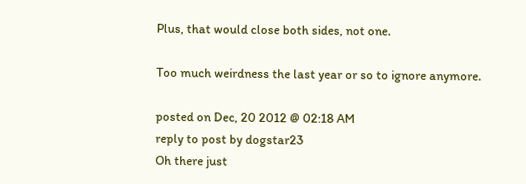Plus, that would close both sides, not one.

Too much weirdness the last year or so to ignore anymore.

posted on Dec, 20 2012 @ 02:18 AM
reply to post by dogstar23
Oh there just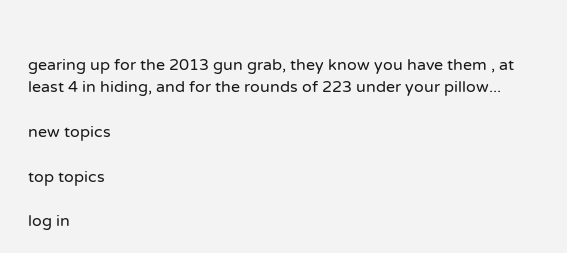gearing up for the 2013 gun grab, they know you have them , at least 4 in hiding, and for the rounds of 223 under your pillow...

new topics

top topics

log in